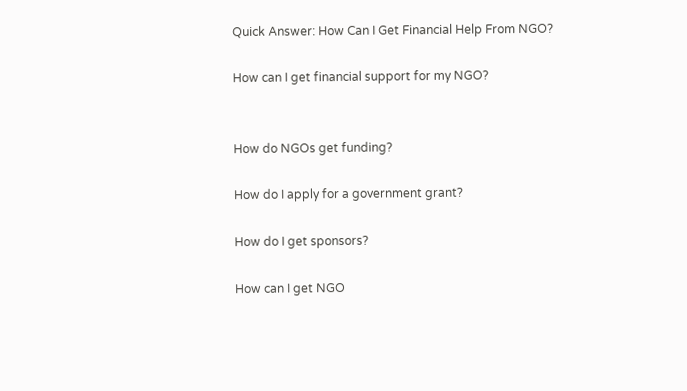Quick Answer: How Can I Get Financial Help From NGO?

How can I get financial support for my NGO?


How do NGOs get funding?

How do I apply for a government grant?

How do I get sponsors?

How can I get NGO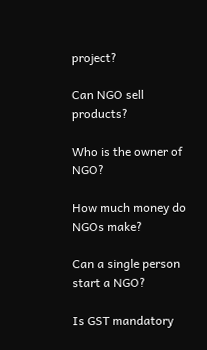project?

Can NGO sell products?

Who is the owner of NGO?

How much money do NGOs make?

Can a single person start a NGO?

Is GST mandatory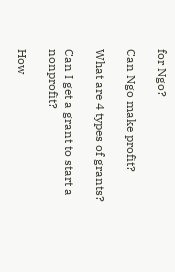for Ngo?

Can Ngo make profit?

What are 4 types of grants?

Can I get a grant to start a nonprofit?

How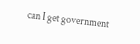can I get government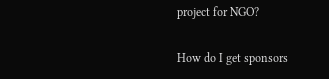project for NGO?

How do I get sponsors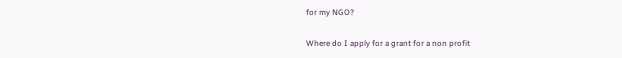for my NGO?

Where do I apply for a grant for a non profit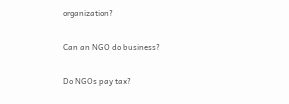organization?

Can an NGO do business?

Do NGOs pay tax?